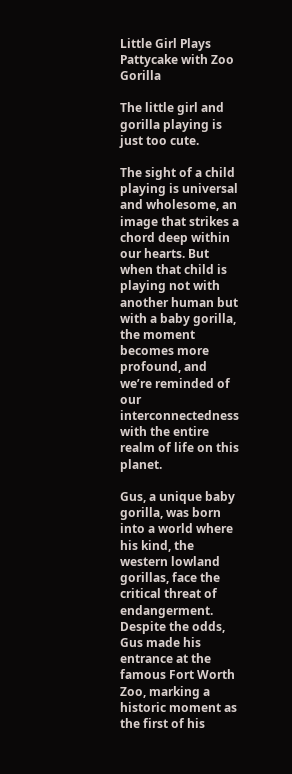Little Girl Plays Pattycake with Zoo Gorilla

The little girl and gorilla playing is just too cute.

The sight of a child playing is universal and wholesome, an image that strikes a chord deep within our hearts. But when that child is playing not with another human but with a baby gorilla, the moment becomes more profound, and we’re reminded of our interconnectedness with the entire realm of life on this planet.

Gus, a unique baby gorilla, was born into a world where his kind, the western lowland gorillas, face the critical threat of endangerment. Despite the odds, Gus made his entrance at the famous Fort Worth Zoo, marking a historic moment as the first of his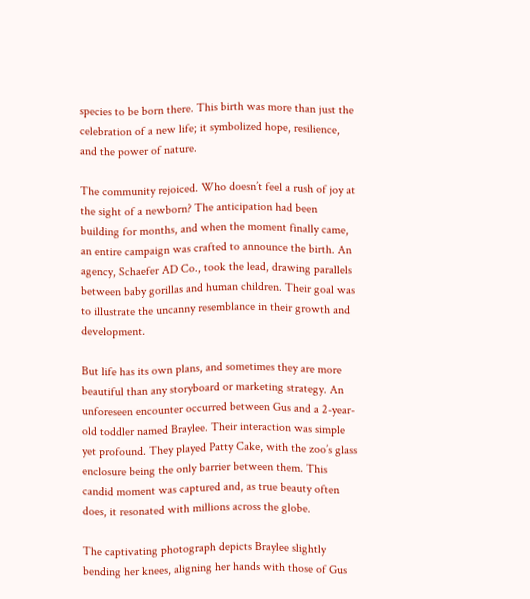species to be born there. This birth was more than just the celebration of a new life; it symbolized hope, resilience, and the power of nature.

The community rejoiced. Who doesn’t feel a rush of joy at the sight of a newborn? The anticipation had been building for months, and when the moment finally came, an entire campaign was crafted to announce the birth. An agency, Schaefer AD Co., took the lead, drawing parallels between baby gorillas and human children. Their goal was to illustrate the uncanny resemblance in their growth and development.

But life has its own plans, and sometimes they are more beautiful than any storyboard or marketing strategy. An unforeseen encounter occurred between Gus and a 2-year-old toddler named Braylee. Their interaction was simple yet profound. They played Patty Cake, with the zoo’s glass enclosure being the only barrier between them. This candid moment was captured and, as true beauty often does, it resonated with millions across the globe.

The captivating photograph depicts Braylee slightly bending her knees, aligning her hands with those of Gus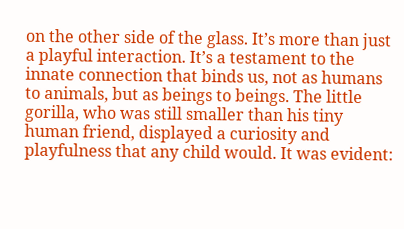on the other side of the glass. It’s more than just a playful interaction. It’s a testament to the innate connection that binds us, not as humans to animals, but as beings to beings. The little gorilla, who was still smaller than his tiny human friend, displayed a curiosity and playfulness that any child would. It was evident: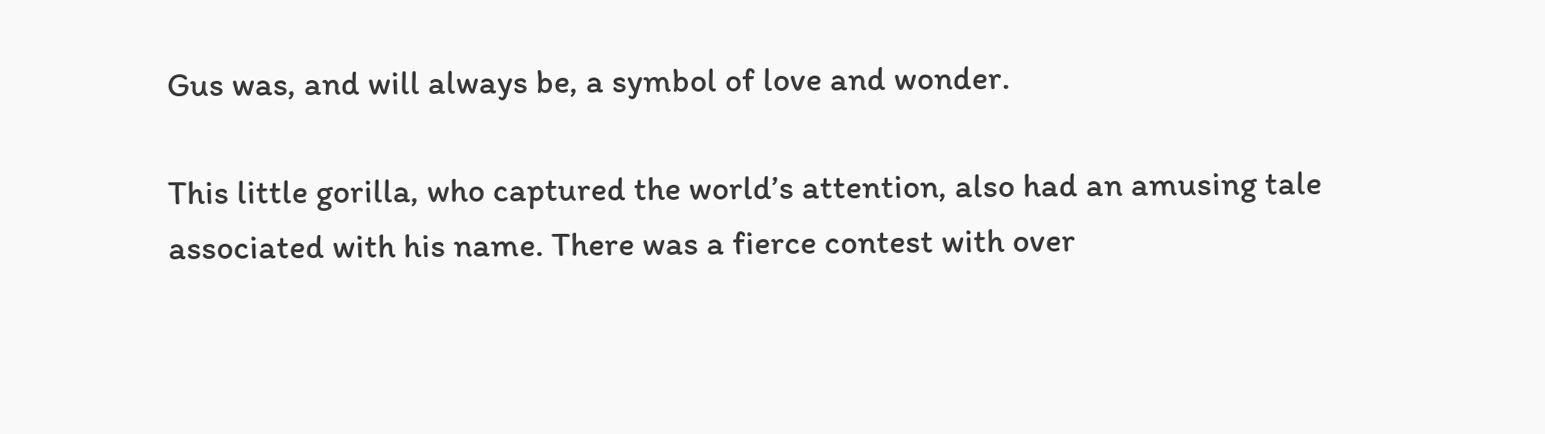Gus was, and will always be, a symbol of love and wonder.

This little gorilla, who captured the world’s attention, also had an amusing tale associated with his name. There was a fierce contest with over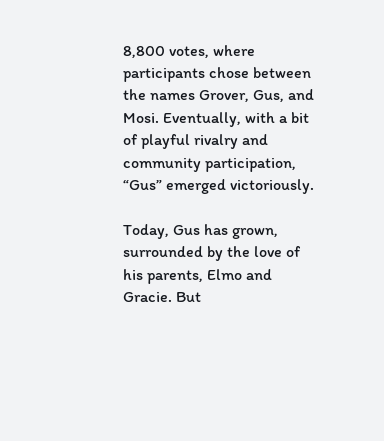8,800 votes, where participants chose between the names Grover, Gus, and Mosi. Eventually, with a bit of playful rivalry and community participation, “Gus” emerged victoriously.

Today, Gus has grown, surrounded by the love of his parents, Elmo and Gracie. But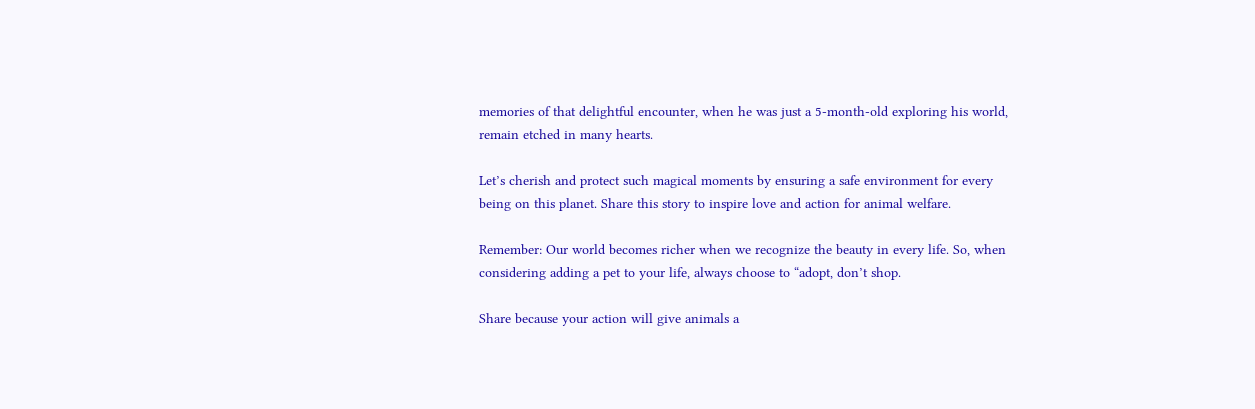memories of that delightful encounter, when he was just a 5-month-old exploring his world, remain etched in many hearts.

Let’s cherish and protect such magical moments by ensuring a safe environment for every being on this planet. Share this story to inspire love and action for animal welfare.

Remember: Our world becomes richer when we recognize the beauty in every life. So, when considering adding a pet to your life, always choose to “adopt, don’t shop.

Share because your action will give animals a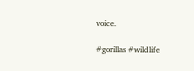voice.

#gorillas #wildlife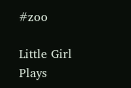#zoo

Little Girl Plays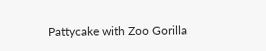Pattycake with Zoo Gorilla